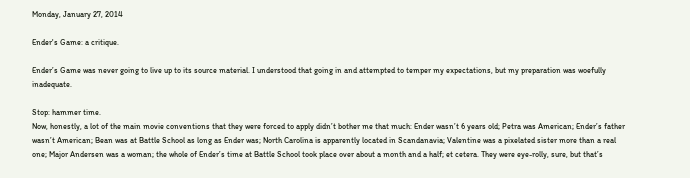Monday, January 27, 2014

Ender's Game: a critique.

Ender’s Game was never going to live up to its source material. I understood that going in and attempted to temper my expectations, but my preparation was woefully inadequate.

Stop: hammer time.
Now, honestly, a lot of the main movie conventions that they were forced to apply didn’t bother me that much: Ender wasn’t 6 years old; Petra was American; Ender’s father wasn’t American; Bean was at Battle School as long as Ender was; North Carolina is apparently located in Scandanavia; Valentine was a pixelated sister more than a real one; Major Andersen was a woman; the whole of Ender’s time at Battle School took place over about a month and a half; et cetera. They were eye-rolly, sure, but that’s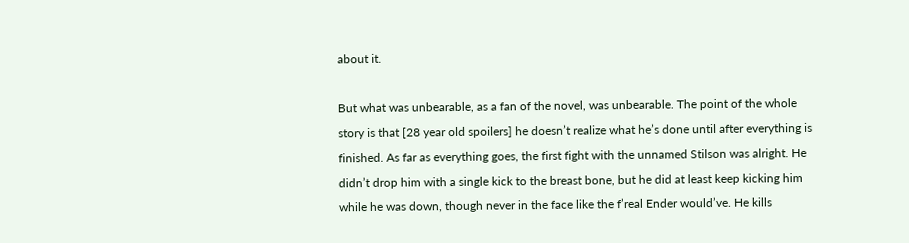about it.

But what was unbearable, as a fan of the novel, was unbearable. The point of the whole story is that [28 year old spoilers] he doesn’t realize what he’s done until after everything is finished. As far as everything goes, the first fight with the unnamed Stilson was alright. He didn’t drop him with a single kick to the breast bone, but he did at least keep kicking him while he was down, though never in the face like the f’real Ender would’ve. He kills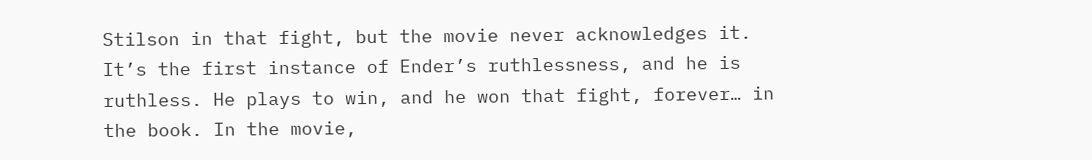Stilson in that fight, but the movie never acknowledges it. It’s the first instance of Ender’s ruthlessness, and he is ruthless. He plays to win, and he won that fight, forever… in the book. In the movie,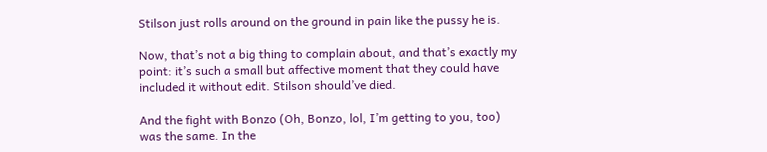Stilson just rolls around on the ground in pain like the pussy he is.

Now, that’s not a big thing to complain about, and that’s exactly my point: it’s such a small but affective moment that they could have included it without edit. Stilson should’ve died.

And the fight with Bonzo (Oh, Bonzo, lol, I’m getting to you, too) was the same. In the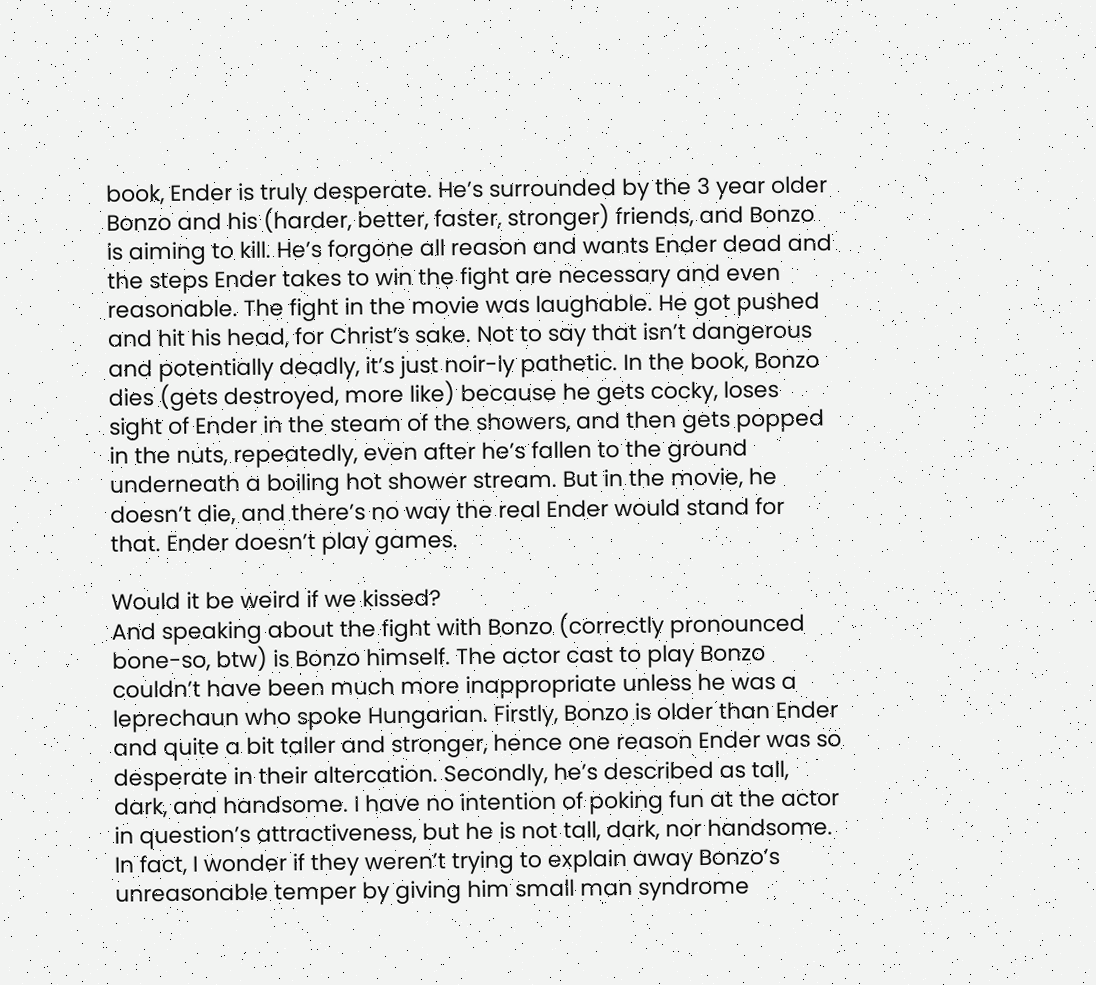book, Ender is truly desperate. He’s surrounded by the 3 year older Bonzo and his (harder, better, faster, stronger) friends, and Bonzo is aiming to kill. He’s forgone all reason and wants Ender dead and the steps Ender takes to win the fight are necessary and even reasonable. The fight in the movie was laughable. He got pushed and hit his head, for Christ’s sake. Not to say that isn’t dangerous and potentially deadly, it’s just noir-ly pathetic. In the book, Bonzo dies (gets destroyed, more like) because he gets cocky, loses sight of Ender in the steam of the showers, and then gets popped in the nuts, repeatedly, even after he’s fallen to the ground underneath a boiling hot shower stream. But in the movie, he doesn’t die, and there’s no way the real Ender would stand for that. Ender doesn’t play games.

Would it be weird if we kissed?
And speaking about the fight with Bonzo (correctly pronounced bone-so, btw) is Bonzo himself. The actor cast to play Bonzo couldn’t have been much more inappropriate unless he was a leprechaun who spoke Hungarian. Firstly, Bonzo is older than Ender and quite a bit taller and stronger, hence one reason Ender was so desperate in their altercation. Secondly, he’s described as tall, dark, and handsome. I have no intention of poking fun at the actor in question’s attractiveness, but he is not tall, dark, nor handsome. In fact, I wonder if they weren’t trying to explain away Bonzo’s unreasonable temper by giving him small man syndrome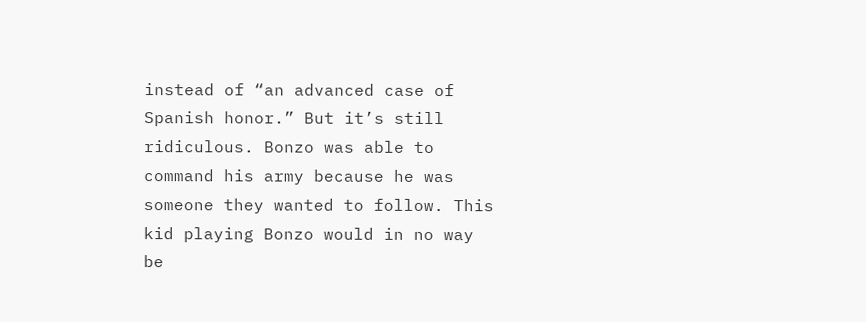instead of “an advanced case of Spanish honor.” But it’s still ridiculous. Bonzo was able to command his army because he was someone they wanted to follow. This kid playing Bonzo would in no way be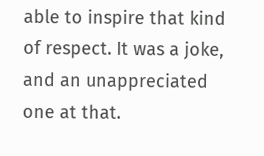able to inspire that kind of respect. It was a joke, and an unappreciated one at that.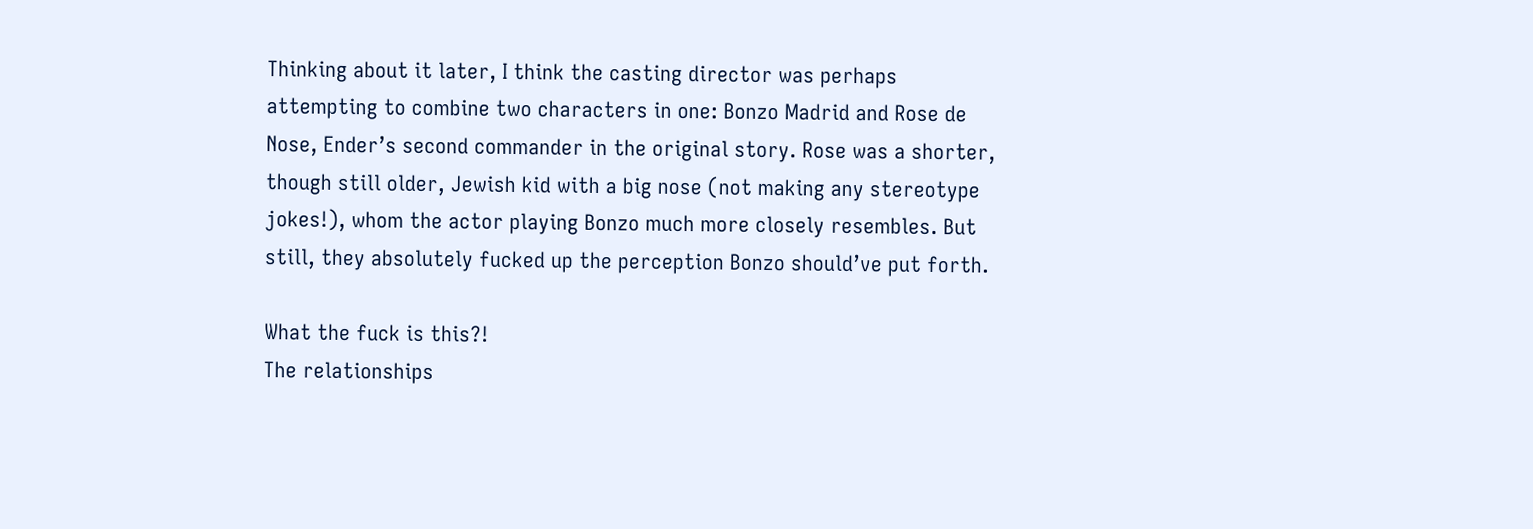Thinking about it later, I think the casting director was perhaps attempting to combine two characters in one: Bonzo Madrid and Rose de Nose, Ender’s second commander in the original story. Rose was a shorter, though still older, Jewish kid with a big nose (not making any stereotype jokes!), whom the actor playing Bonzo much more closely resembles. But still, they absolutely fucked up the perception Bonzo should’ve put forth.

What the fuck is this?!
The relationships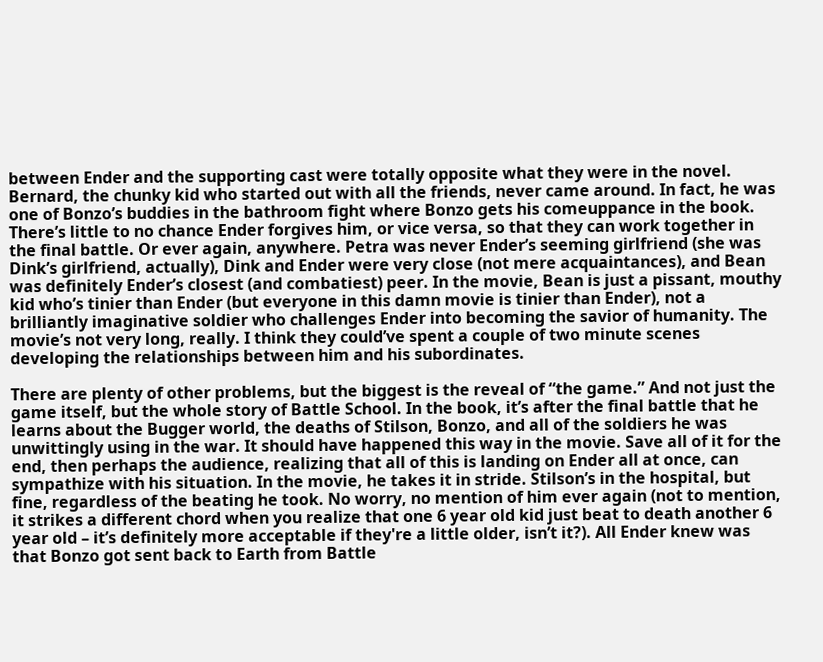between Ender and the supporting cast were totally opposite what they were in the novel. Bernard, the chunky kid who started out with all the friends, never came around. In fact, he was one of Bonzo’s buddies in the bathroom fight where Bonzo gets his comeuppance in the book. There’s little to no chance Ender forgives him, or vice versa, so that they can work together in the final battle. Or ever again, anywhere. Petra was never Ender’s seeming girlfriend (she was Dink’s girlfriend, actually), Dink and Ender were very close (not mere acquaintances), and Bean was definitely Ender’s closest (and combatiest) peer. In the movie, Bean is just a pissant, mouthy kid who’s tinier than Ender (but everyone in this damn movie is tinier than Ender), not a brilliantly imaginative soldier who challenges Ender into becoming the savior of humanity. The movie’s not very long, really. I think they could’ve spent a couple of two minute scenes developing the relationships between him and his subordinates.

There are plenty of other problems, but the biggest is the reveal of “the game.” And not just the game itself, but the whole story of Battle School. In the book, it’s after the final battle that he learns about the Bugger world, the deaths of Stilson, Bonzo, and all of the soldiers he was unwittingly using in the war. It should have happened this way in the movie. Save all of it for the end, then perhaps the audience, realizing that all of this is landing on Ender all at once, can sympathize with his situation. In the movie, he takes it in stride. Stilson’s in the hospital, but fine, regardless of the beating he took. No worry, no mention of him ever again (not to mention, it strikes a different chord when you realize that one 6 year old kid just beat to death another 6 year old – it’s definitely more acceptable if they're a little older, isn’t it?). All Ender knew was that Bonzo got sent back to Earth from Battle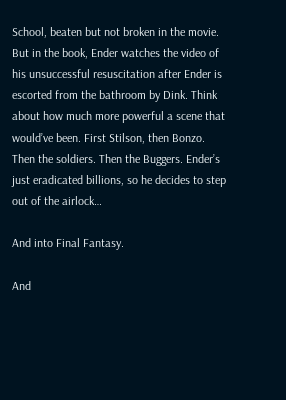School, beaten but not broken in the movie. But in the book, Ender watches the video of his unsuccessful resuscitation after Ender is escorted from the bathroom by Dink. Think about how much more powerful a scene that would’ve been. First Stilson, then Bonzo. Then the soldiers. Then the Buggers. Ender’s just eradicated billions, so he decides to step out of the airlock…

And into Final Fantasy.

And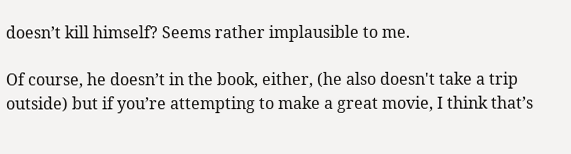doesn’t kill himself? Seems rather implausible to me.

Of course, he doesn’t in the book, either, (he also doesn't take a trip outside) but if you’re attempting to make a great movie, I think that’s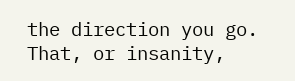the direction you go. That, or insanity,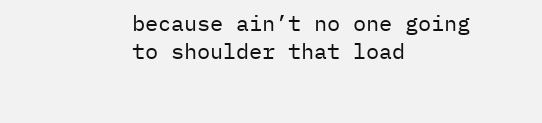because ain’t no one going to shoulder that load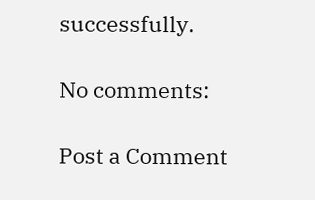successfully.

No comments:

Post a Comment